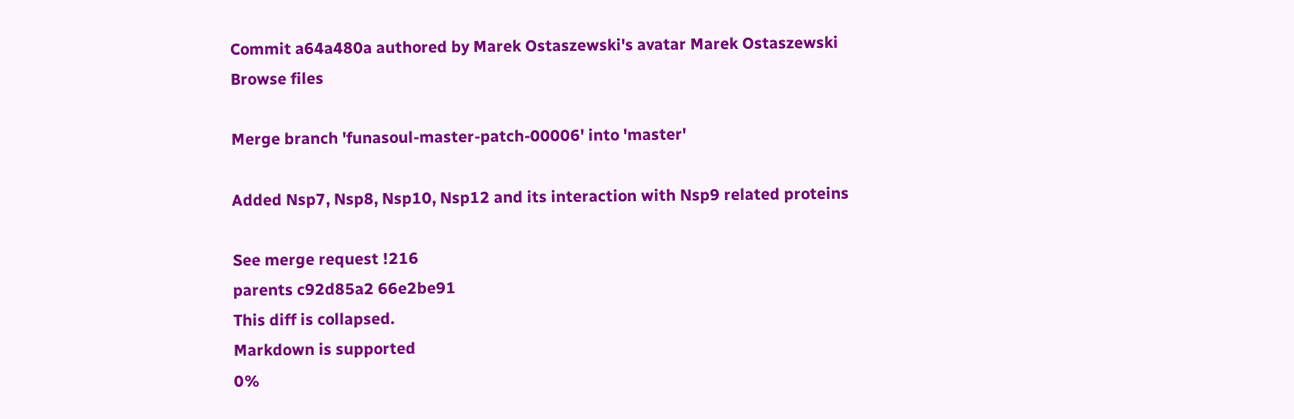Commit a64a480a authored by Marek Ostaszewski's avatar Marek Ostaszewski
Browse files

Merge branch 'funasoul-master-patch-00006' into 'master'

Added Nsp7, Nsp8, Nsp10, Nsp12 and its interaction with Nsp9 related proteins

See merge request !216
parents c92d85a2 66e2be91
This diff is collapsed.
Markdown is supported
0%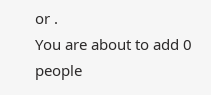or .
You are about to add 0 people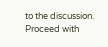to the discussion. Proceed with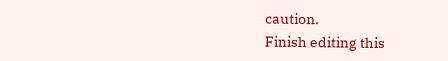caution.
Finish editing this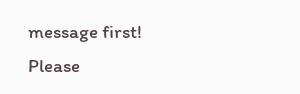message first!
Please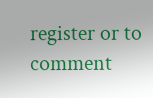register or to comment